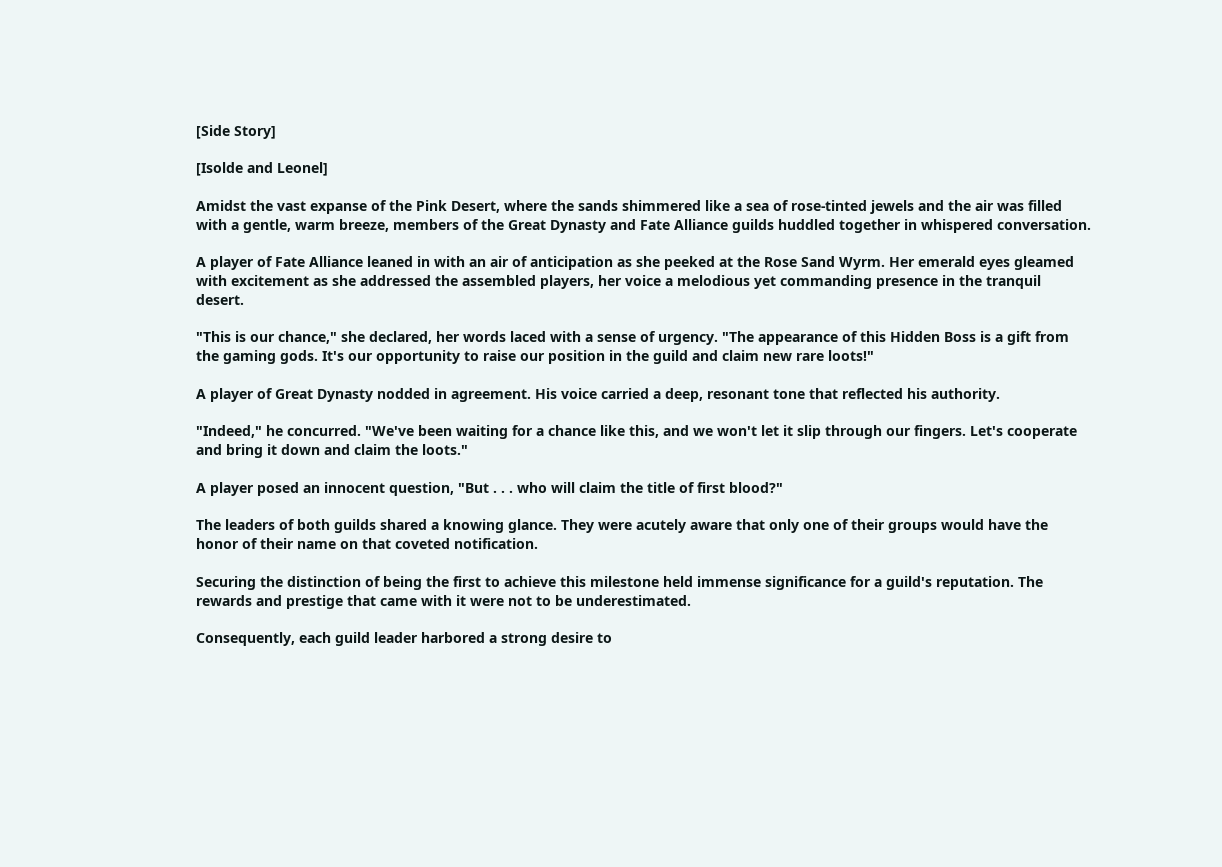[Side Story]

[Isolde and Leonel]

Amidst the vast expanse of the Pink Desert, where the sands shimmered like a sea of rose-tinted jewels and the air was filled with a gentle, warm breeze, members of the Great Dynasty and Fate Alliance guilds huddled together in whispered conversation.

A player of Fate Alliance leaned in with an air of anticipation as she peeked at the Rose Sand Wyrm. Her emerald eyes gleamed with excitement as she addressed the assembled players, her voice a melodious yet commanding presence in the tranquil desert.

"This is our chance," she declared, her words laced with a sense of urgency. "The appearance of this Hidden Boss is a gift from the gaming gods. It's our opportunity to raise our position in the guild and claim new rare loots!"

A player of Great Dynasty nodded in agreement. His voice carried a deep, resonant tone that reflected his authority.

"Indeed," he concurred. "We've been waiting for a chance like this, and we won't let it slip through our fingers. Let's cooperate and bring it down and claim the loots."

A player posed an innocent question, "But . . . who will claim the title of first blood?"

The leaders of both guilds shared a knowing glance. They were acutely aware that only one of their groups would have the honor of their name on that coveted notification.

Securing the distinction of being the first to achieve this milestone held immense significance for a guild's reputation. The rewards and prestige that came with it were not to be underestimated.

Consequently, each guild leader harbored a strong desire to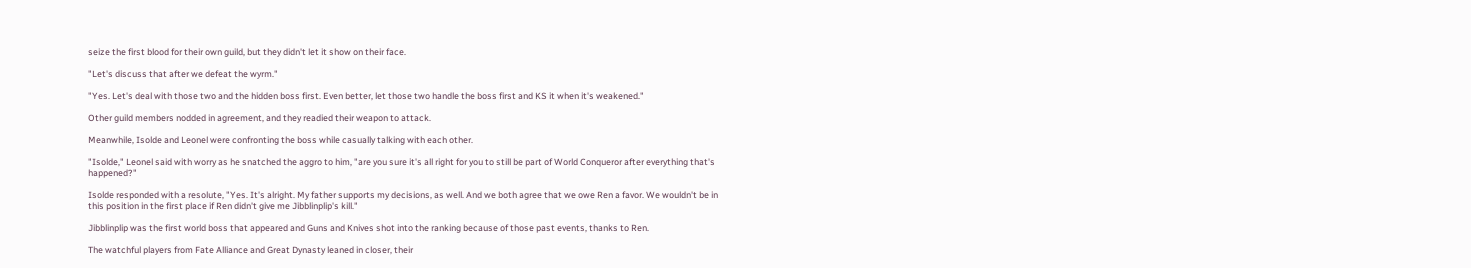seize the first blood for their own guild, but they didn't let it show on their face.

"Let's discuss that after we defeat the wyrm."

"Yes. Let's deal with those two and the hidden boss first. Even better, let those two handle the boss first and KS it when it's weakened."

Other guild members nodded in agreement, and they readied their weapon to attack.

Meanwhile, Isolde and Leonel were confronting the boss while casually talking with each other.

"Isolde," Leonel said with worry as he snatched the aggro to him, "are you sure it's all right for you to still be part of World Conqueror after everything that's happened?"

Isolde responded with a resolute, "Yes. It's alright. My father supports my decisions, as well. And we both agree that we owe Ren a favor. We wouldn't be in this position in the first place if Ren didn't give me Jibblinplip's kill."

Jibblinplip was the first world boss that appeared and Guns and Knives shot into the ranking because of those past events, thanks to Ren.

The watchful players from Fate Alliance and Great Dynasty leaned in closer, their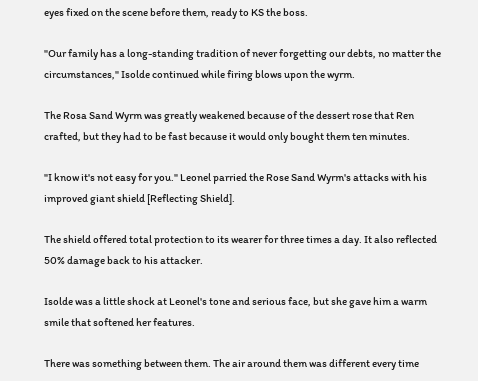eyes fixed on the scene before them, ready to KS the boss.

"Our family has a long-standing tradition of never forgetting our debts, no matter the circumstances," Isolde continued while firing blows upon the wyrm.

The Rosa Sand Wyrm was greatly weakened because of the dessert rose that Ren crafted, but they had to be fast because it would only bought them ten minutes.

"I know it's not easy for you." Leonel parried the Rose Sand Wyrm's attacks with his improved giant shield [Reflecting Shield].

The shield offered total protection to its wearer for three times a day. It also reflected 50% damage back to his attacker.

Isolde was a little shock at Leonel's tone and serious face, but she gave him a warm smile that softened her features.

There was something between them. The air around them was different every time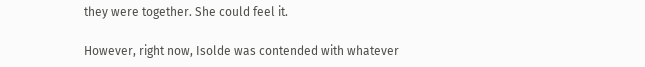they were together. She could feel it.

However, right now, Isolde was contended with whatever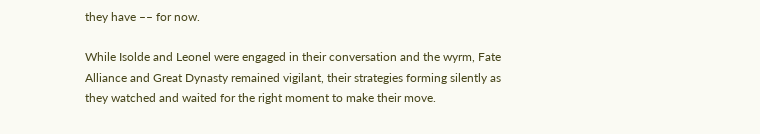they have –– for now.

While Isolde and Leonel were engaged in their conversation and the wyrm, Fate Alliance and Great Dynasty remained vigilant, their strategies forming silently as they watched and waited for the right moment to make their move.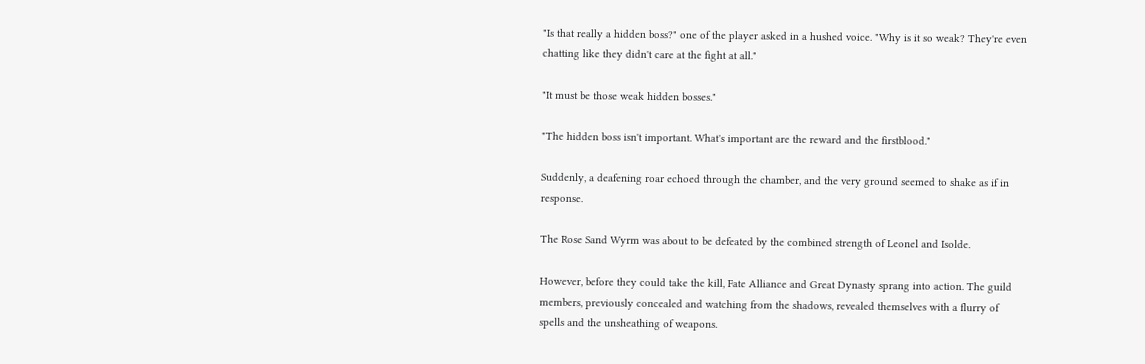"Is that really a hidden boss?" one of the player asked in a hushed voice. "Why is it so weak? They're even chatting like they didn't care at the fight at all."

"It must be those weak hidden bosses."

"The hidden boss isn't important. What's important are the reward and the firstblood."

Suddenly, a deafening roar echoed through the chamber, and the very ground seemed to shake as if in response.

The Rose Sand Wyrm was about to be defeated by the combined strength of Leonel and Isolde.

However, before they could take the kill, Fate Alliance and Great Dynasty sprang into action. The guild members, previously concealed and watching from the shadows, revealed themselves with a flurry of spells and the unsheathing of weapons.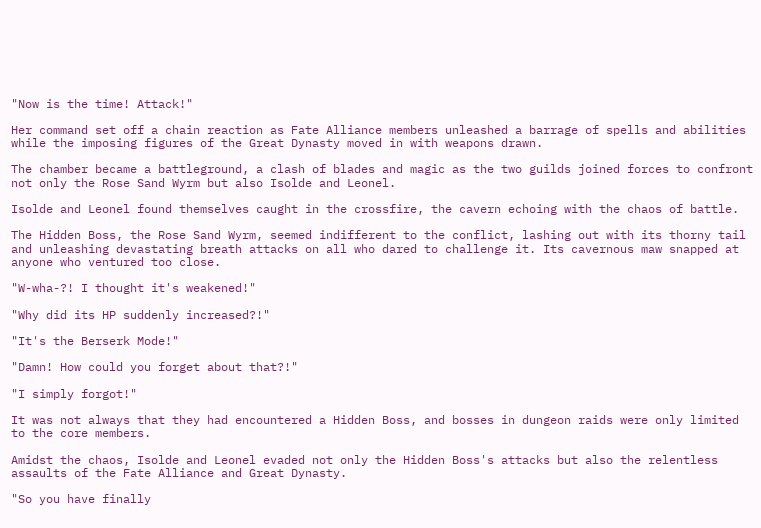"Now is the time! Attack!"

Her command set off a chain reaction as Fate Alliance members unleashed a barrage of spells and abilities while the imposing figures of the Great Dynasty moved in with weapons drawn.

The chamber became a battleground, a clash of blades and magic as the two guilds joined forces to confront not only the Rose Sand Wyrm but also Isolde and Leonel.

Isolde and Leonel found themselves caught in the crossfire, the cavern echoing with the chaos of battle.

The Hidden Boss, the Rose Sand Wyrm, seemed indifferent to the conflict, lashing out with its thorny tail and unleashing devastating breath attacks on all who dared to challenge it. Its cavernous maw snapped at anyone who ventured too close.

"W-wha-?! I thought it's weakened!"

"Why did its HP suddenly increased?!"

"It's the Berserk Mode!"

"Damn! How could you forget about that?!"

"I simply forgot!"

It was not always that they had encountered a Hidden Boss, and bosses in dungeon raids were only limited to the core members.

Amidst the chaos, Isolde and Leonel evaded not only the Hidden Boss's attacks but also the relentless assaults of the Fate Alliance and Great Dynasty.

"So you have finally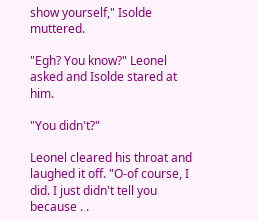show yourself," Isolde muttered.

"Egh? You know?" Leonel asked and Isolde stared at him.

"You didn't?"

Leonel cleared his throat and laughed it off. "O-of course, I did. I just didn't tell you because . .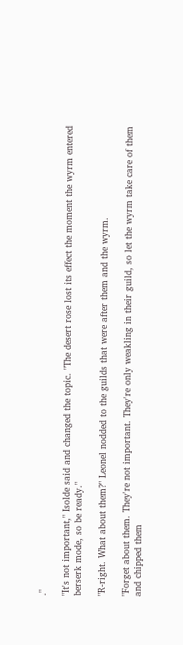."

"It's not important," Isolde said and changed the topic. "The desert rose lost its effect the moment the wyrm entered berserk mode, so be ready."

"R-right. What about them?" Leonel nodded to the guilds that were after them and the wyrm.

"Forget about them. They're not important. They're only weakling in their guild, so let the wyrm take care of them and chipped them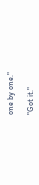one by one."

"Got it."